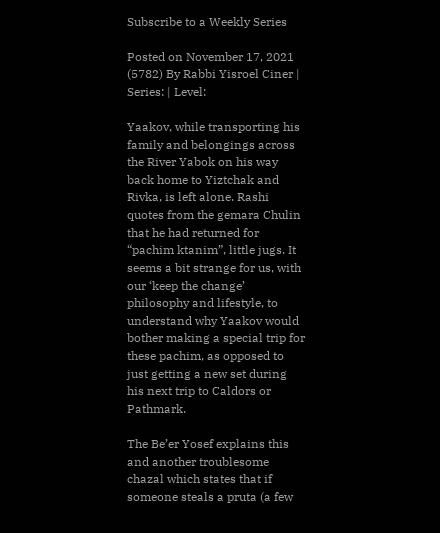Subscribe to a Weekly Series

Posted on November 17, 2021 (5782) By Rabbi Yisroel Ciner | Series: | Level:

Yaakov, while transporting his family and belongings across the River Yabok on his way back home to Yiztchak and Rivka, is left alone. Rashi quotes from the gemara Chulin that he had returned for “pachim ktanim”, little jugs. It seems a bit strange for us, with our ‘keep the change’ philosophy and lifestyle, to understand why Yaakov would bother making a special trip for these pachim, as opposed to just getting a new set during his next trip to Caldors or Pathmark.

The Be’er Yosef explains this and another troublesome chazal which states that if someone steals a pruta (a few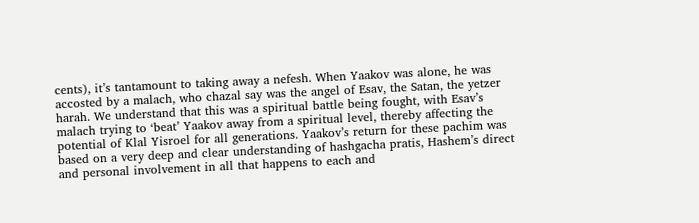cents), it’s tantamount to taking away a nefesh. When Yaakov was alone, he was accosted by a malach, who chazal say was the angel of Esav, the Satan, the yetzer harah. We understand that this was a spiritual battle being fought, with Esav’s malach trying to ‘beat’ Yaakov away from a spiritual level, thereby affecting the potential of Klal Yisroel for all generations. Yaakov’s return for these pachim was based on a very deep and clear understanding of hashgacha pratis, Hashem’s direct and personal involvement in all that happens to each and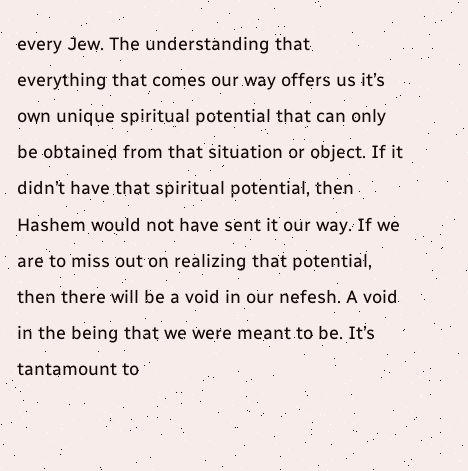every Jew. The understanding that everything that comes our way offers us it’s own unique spiritual potential that can only be obtained from that situation or object. If it didn’t have that spiritual potential, then Hashem would not have sent it our way. If we are to miss out on realizing that potential, then there will be a void in our nefesh. A void in the being that we were meant to be. It’s tantamount to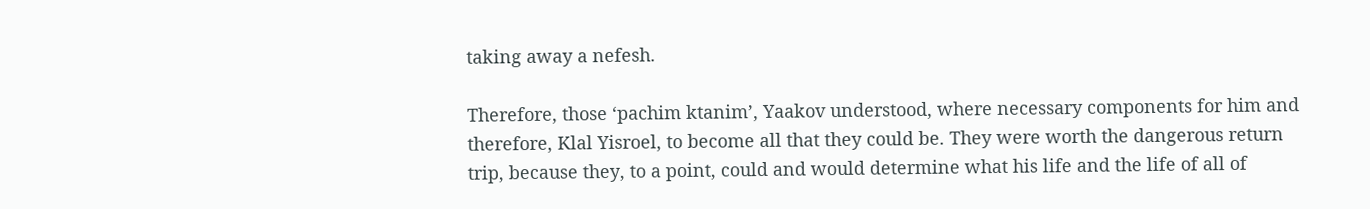taking away a nefesh.

Therefore, those ‘pachim ktanim’, Yaakov understood, where necessary components for him and therefore, Klal Yisroel, to become all that they could be. They were worth the dangerous return trip, because they, to a point, could and would determine what his life and the life of all of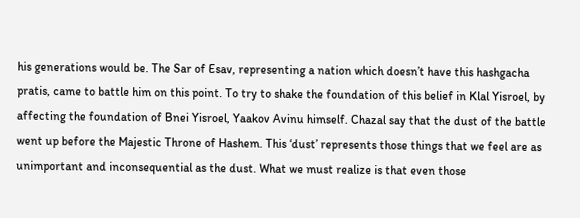his generations would be. The Sar of Esav, representing a nation which doesn’t have this hashgacha pratis, came to battle him on this point. To try to shake the foundation of this belief in Klal Yisroel, by affecting the foundation of Bnei Yisroel, Yaakov Avinu himself. Chazal say that the dust of the battle went up before the Majestic Throne of Hashem. This ‘dust’ represents those things that we feel are as unimportant and inconsequential as the dust. What we must realize is that even those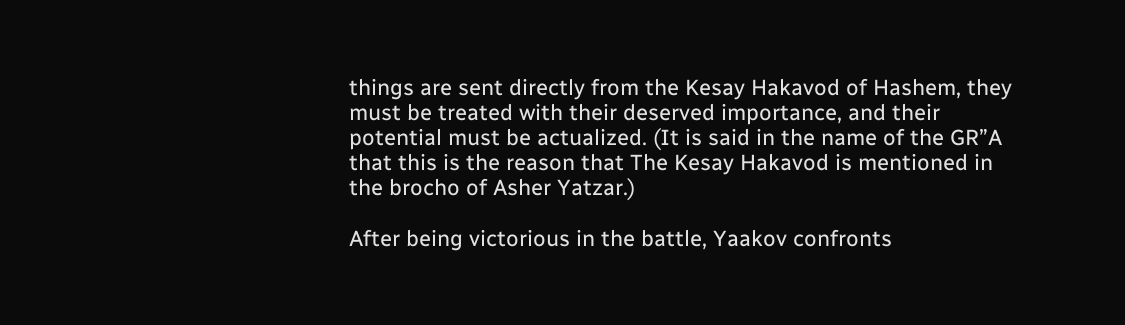things are sent directly from the Kesay Hakavod of Hashem, they must be treated with their deserved importance, and their potential must be actualized. (It is said in the name of the GR”A that this is the reason that The Kesay Hakavod is mentioned in the brocho of Asher Yatzar.)

After being victorious in the battle, Yaakov confronts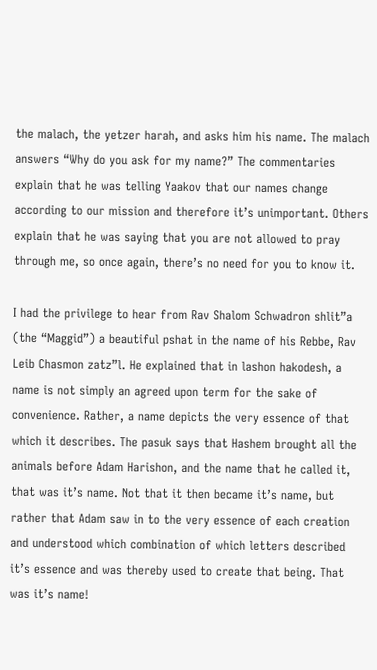the malach, the yetzer harah, and asks him his name. The malach answers “Why do you ask for my name?” The commentaries explain that he was telling Yaakov that our names change according to our mission and therefore it’s unimportant. Others explain that he was saying that you are not allowed to pray through me, so once again, there’s no need for you to know it.

I had the privilege to hear from Rav Shalom Schwadron shlit”a (the “Maggid”) a beautiful pshat in the name of his Rebbe, Rav Leib Chasmon zatz”l. He explained that in lashon hakodesh, a name is not simply an agreed upon term for the sake of convenience. Rather, a name depicts the very essence of that which it describes. The pasuk says that Hashem brought all the animals before Adam Harishon, and the name that he called it, that was it’s name. Not that it then became it’s name, but rather that Adam saw in to the very essence of each creation and understood which combination of which letters described it’s essence and was thereby used to create that being. That was it’s name!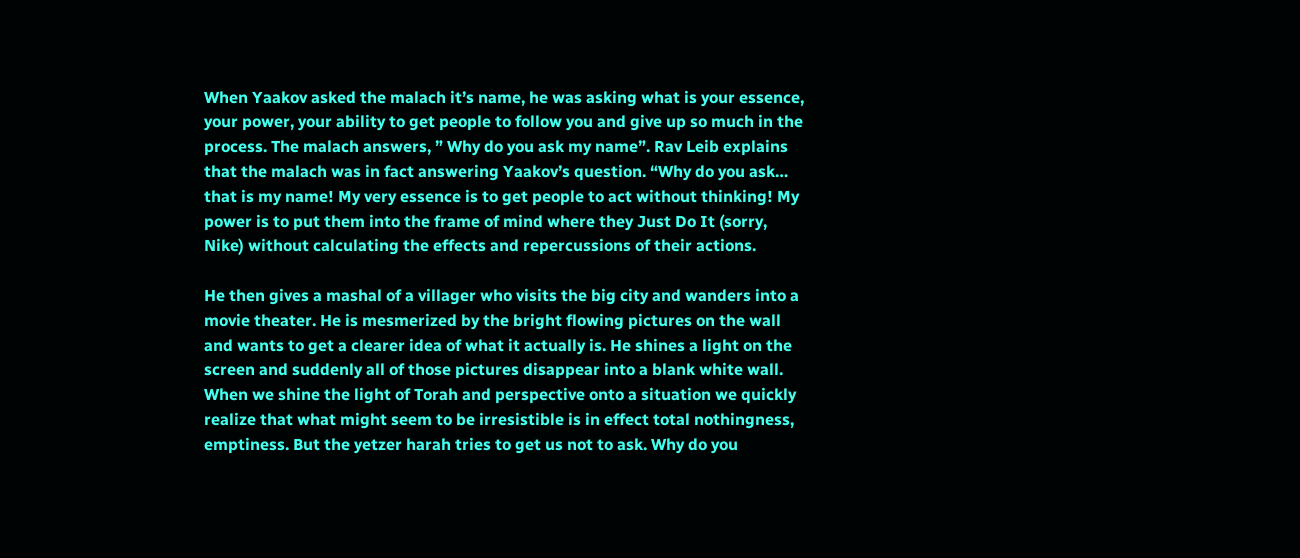When Yaakov asked the malach it’s name, he was asking what is your essence, your power, your ability to get people to follow you and give up so much in the process. The malach answers, ” Why do you ask my name”. Rav Leib explains that the malach was in fact answering Yaakov’s question. “Why do you ask… that is my name! My very essence is to get people to act without thinking! My power is to put them into the frame of mind where they Just Do It (sorry, Nike) without calculating the effects and repercussions of their actions.

He then gives a mashal of a villager who visits the big city and wanders into a movie theater. He is mesmerized by the bright flowing pictures on the wall and wants to get a clearer idea of what it actually is. He shines a light on the screen and suddenly all of those pictures disappear into a blank white wall. When we shine the light of Torah and perspective onto a situation we quickly realize that what might seem to be irresistible is in effect total nothingness, emptiness. But the yetzer harah tries to get us not to ask. Why do you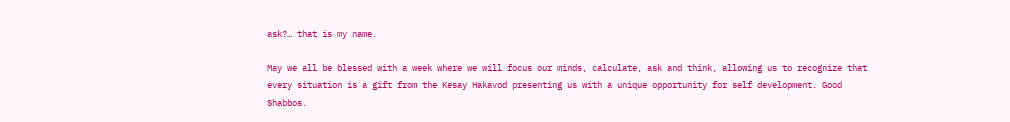ask?… that is my name.

May we all be blessed with a week where we will focus our minds, calculate, ask and think, allowing us to recognize that every situation is a gift from the Kesay Hakavod presenting us with a unique opportunity for self development. Good Shabbos.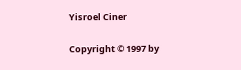Yisroel Ciner

Copyright © 1997 by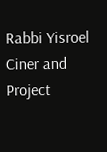Rabbi Yisroel Ciner and Project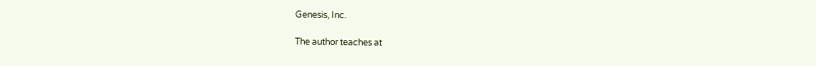Genesis, Inc.

The author teaches at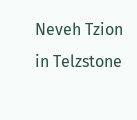Neveh Tzion in Telzstone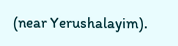(near Yerushalayim).